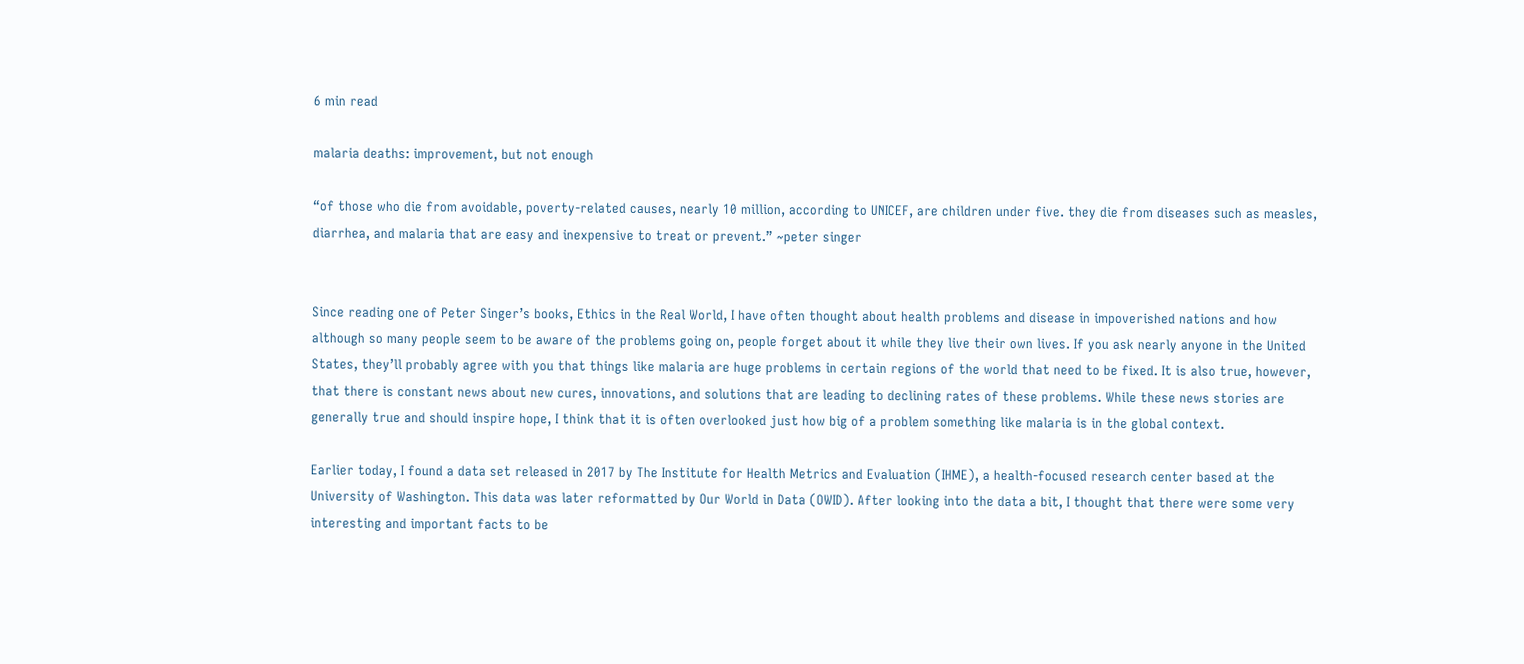6 min read

malaria deaths: improvement, but not enough

“of those who die from avoidable, poverty-related causes, nearly 10 million, according to UNICEF, are children under five. they die from diseases such as measles, diarrhea, and malaria that are easy and inexpensive to treat or prevent.” ~peter singer


Since reading one of Peter Singer’s books, Ethics in the Real World, I have often thought about health problems and disease in impoverished nations and how although so many people seem to be aware of the problems going on, people forget about it while they live their own lives. If you ask nearly anyone in the United States, they’ll probably agree with you that things like malaria are huge problems in certain regions of the world that need to be fixed. It is also true, however, that there is constant news about new cures, innovations, and solutions that are leading to declining rates of these problems. While these news stories are generally true and should inspire hope, I think that it is often overlooked just how big of a problem something like malaria is in the global context.

Earlier today, I found a data set released in 2017 by The Institute for Health Metrics and Evaluation (IHME), a health-focused research center based at the University of Washington. This data was later reformatted by Our World in Data (OWID). After looking into the data a bit, I thought that there were some very interesting and important facts to be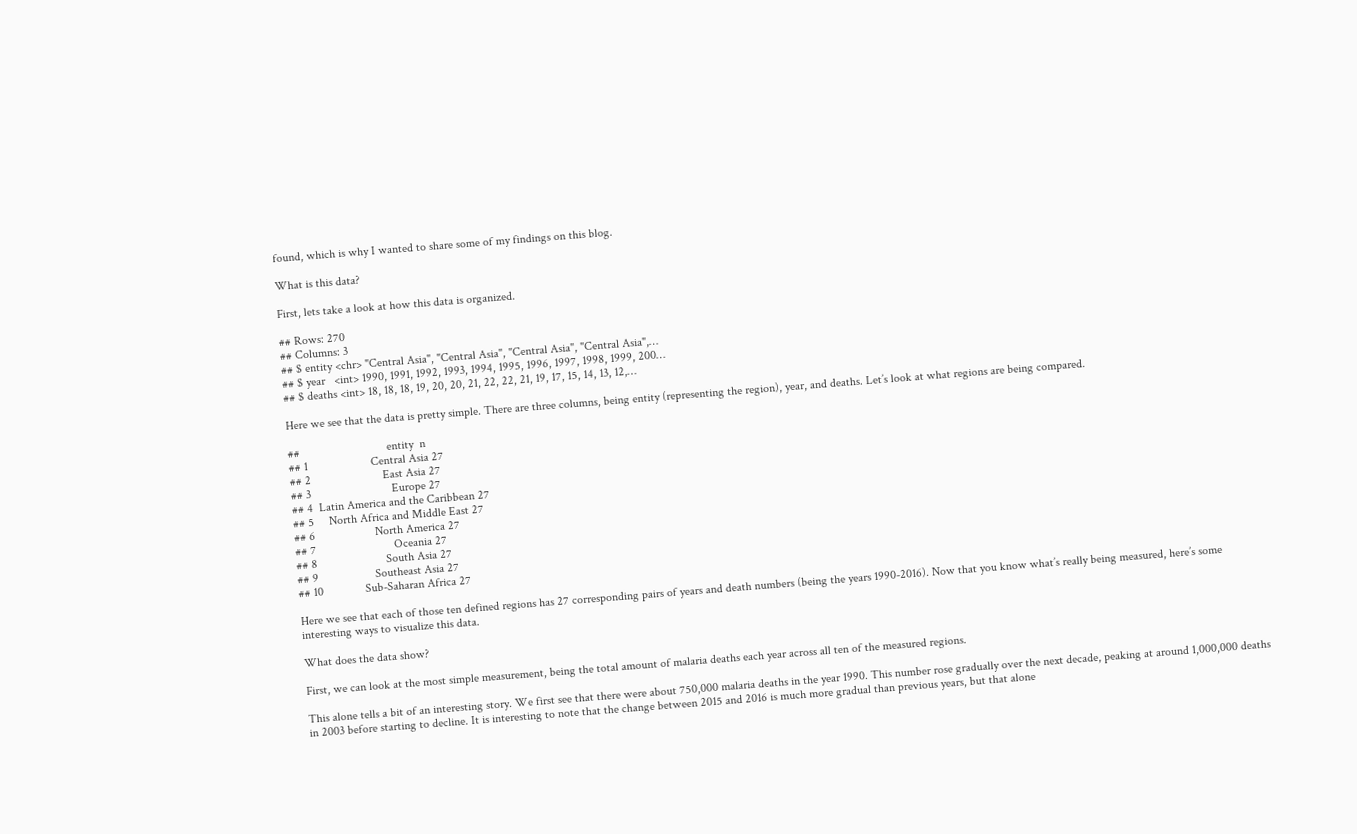found, which is why I wanted to share some of my findings on this blog.

What is this data?

First, lets take a look at how this data is organized.

## Rows: 270
## Columns: 3
## $ entity <chr> "Central Asia", "Central Asia", "Central Asia", "Central Asia",…
## $ year   <int> 1990, 1991, 1992, 1993, 1994, 1995, 1996, 1997, 1998, 1999, 200…
## $ deaths <int> 18, 18, 18, 19, 20, 20, 21, 22, 22, 21, 19, 17, 15, 14, 13, 12,…

Here we see that the data is pretty simple. There are three columns, being entity (representing the region), year, and deaths. Let’s look at what regions are being compared.

##                             entity  n
## 1                     Central Asia 27
## 2                        East Asia 27
## 3                           Europe 27
## 4  Latin America and the Caribbean 27
## 5     North Africa and Middle East 27
## 6                    North America 27
## 7                          Oceania 27
## 8                       South Asia 27
## 9                   Southeast Asia 27
## 10              Sub-Saharan Africa 27

Here we see that each of those ten defined regions has 27 corresponding pairs of years and death numbers (being the years 1990-2016). Now that you know what’s really being measured, here’s some interesting ways to visualize this data.

What does the data show?

First, we can look at the most simple measurement, being the total amount of malaria deaths each year across all ten of the measured regions.

This alone tells a bit of an interesting story. We first see that there were about 750,000 malaria deaths in the year 1990. This number rose gradually over the next decade, peaking at around 1,000,000 deaths in 2003 before starting to decline. It is interesting to note that the change between 2015 and 2016 is much more gradual than previous years, but that alone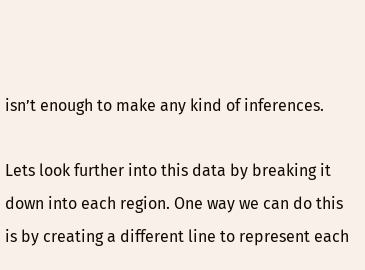isn’t enough to make any kind of inferences.

Lets look further into this data by breaking it down into each region. One way we can do this is by creating a different line to represent each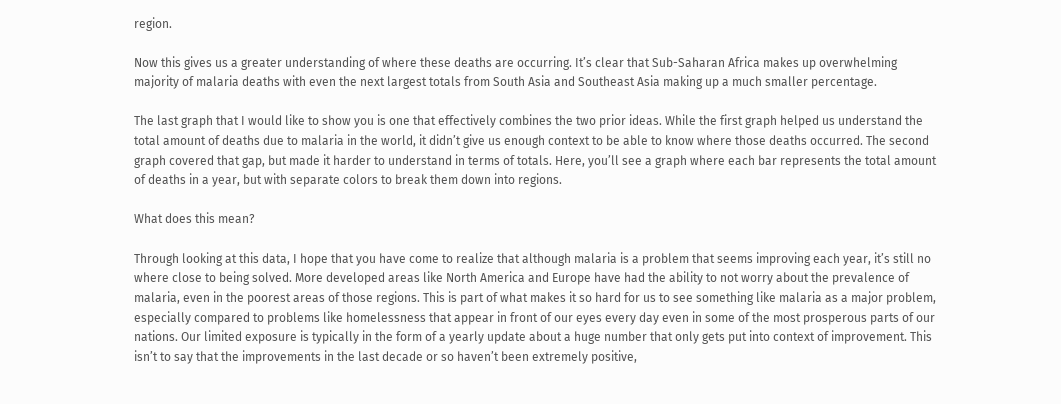region.

Now this gives us a greater understanding of where these deaths are occurring. It’s clear that Sub-Saharan Africa makes up overwhelming majority of malaria deaths with even the next largest totals from South Asia and Southeast Asia making up a much smaller percentage.

The last graph that I would like to show you is one that effectively combines the two prior ideas. While the first graph helped us understand the total amount of deaths due to malaria in the world, it didn’t give us enough context to be able to know where those deaths occurred. The second graph covered that gap, but made it harder to understand in terms of totals. Here, you’ll see a graph where each bar represents the total amount of deaths in a year, but with separate colors to break them down into regions.

What does this mean?

Through looking at this data, I hope that you have come to realize that although malaria is a problem that seems improving each year, it’s still no where close to being solved. More developed areas like North America and Europe have had the ability to not worry about the prevalence of malaria, even in the poorest areas of those regions. This is part of what makes it so hard for us to see something like malaria as a major problem, especially compared to problems like homelessness that appear in front of our eyes every day even in some of the most prosperous parts of our nations. Our limited exposure is typically in the form of a yearly update about a huge number that only gets put into context of improvement. This isn’t to say that the improvements in the last decade or so haven’t been extremely positive,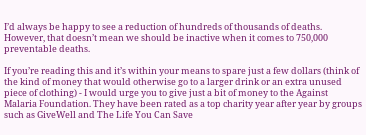I’d always be happy to see a reduction of hundreds of thousands of deaths. However, that doesn’t mean we should be inactive when it comes to 750,000 preventable deaths.

If you’re reading this and it’s within your means to spare just a few dollars (think of the kind of money that would otherwise go to a larger drink or an extra unused piece of clothing) - I would urge you to give just a bit of money to the Against Malaria Foundation. They have been rated as a top charity year after year by groups such as GiveWell and The Life You Can Save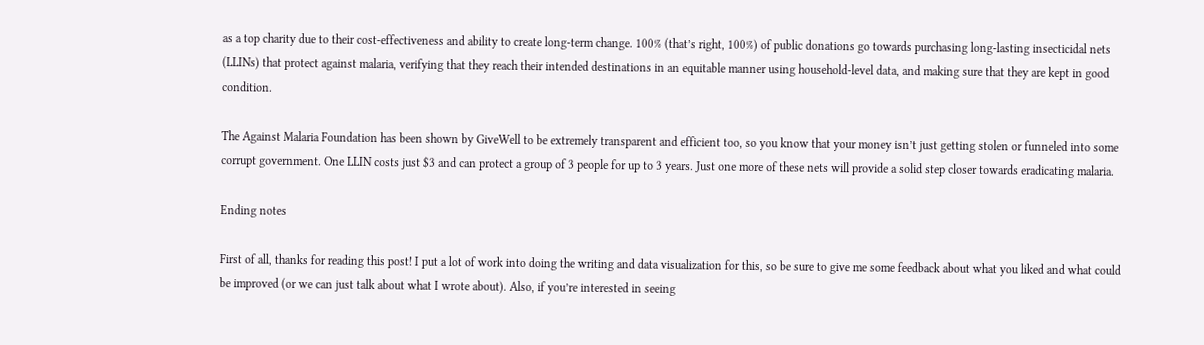as a top charity due to their cost-effectiveness and ability to create long-term change. 100% (that’s right, 100%) of public donations go towards purchasing long-lasting insecticidal nets (LLINs) that protect against malaria, verifying that they reach their intended destinations in an equitable manner using household-level data, and making sure that they are kept in good condition.

The Against Malaria Foundation has been shown by GiveWell to be extremely transparent and efficient too, so you know that your money isn’t just getting stolen or funneled into some corrupt government. One LLIN costs just $3 and can protect a group of 3 people for up to 3 years. Just one more of these nets will provide a solid step closer towards eradicating malaria.

Ending notes

First of all, thanks for reading this post! I put a lot of work into doing the writing and data visualization for this, so be sure to give me some feedback about what you liked and what could be improved (or we can just talk about what I wrote about). Also, if you’re interested in seeing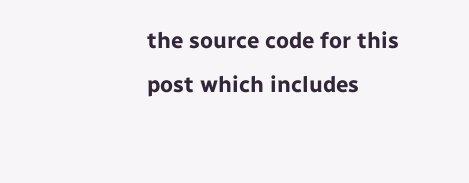the source code for this post which includes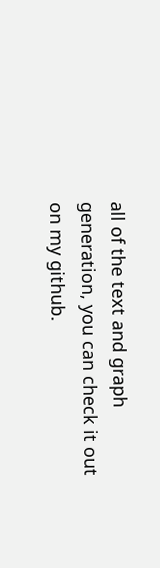all of the text and graph generation, you can check it out on my github.